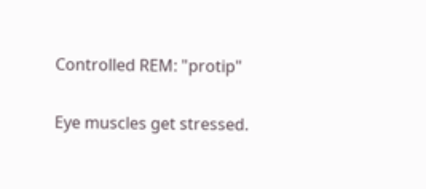Controlled REM: "protip"

Eye muscles get stressed.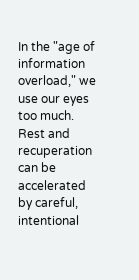In the "age of information overload," we use our eyes too much. Rest and recuperation can be accelerated by careful, intentional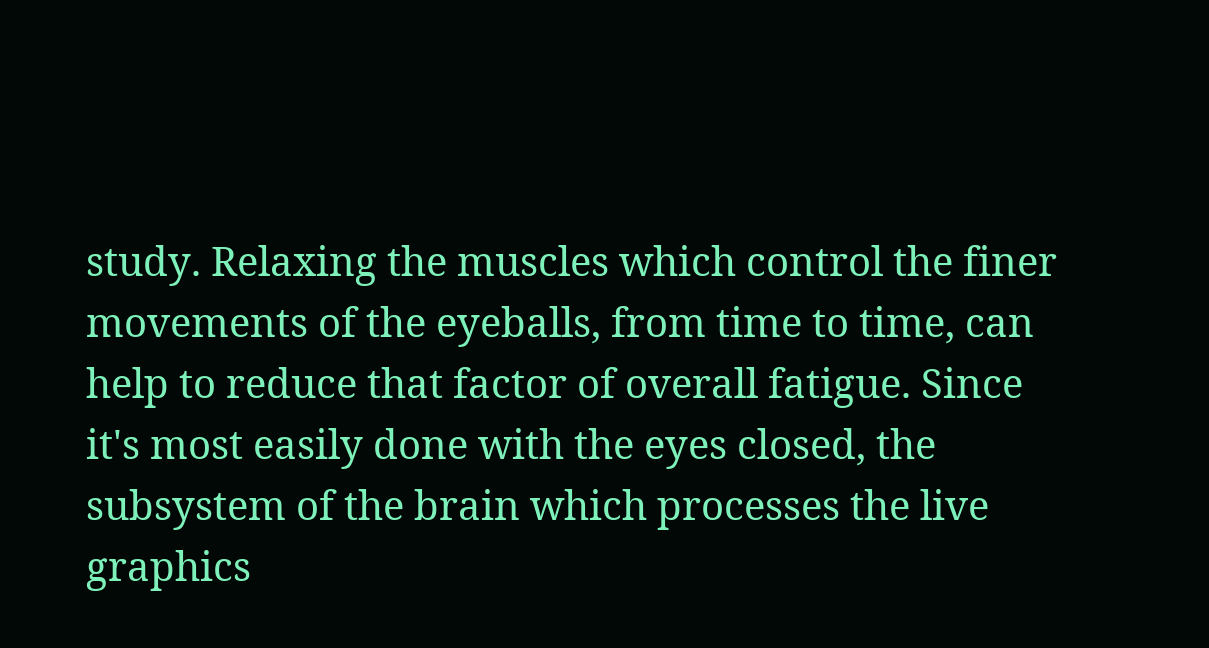study. Relaxing the muscles which control the finer movements of the eyeballs, from time to time, can help to reduce that factor of overall fatigue. Since it's most easily done with the eyes closed, the subsystem of the brain which processes the live graphics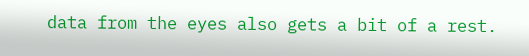data from the eyes also gets a bit of a rest.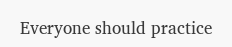Everyone should practice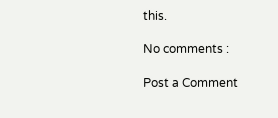this.

No comments :

Post a Comment